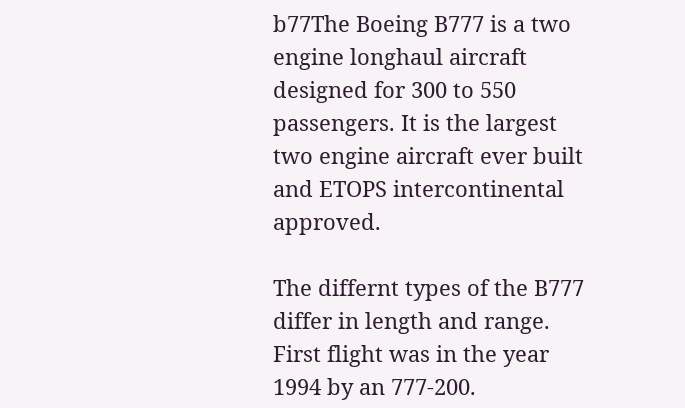b77The Boeing B777 is a two engine longhaul aircraft designed for 300 to 550 passengers. It is the largest two engine aircraft ever built and ETOPS intercontinental approved.

The differnt types of the B777 differ in length and range. First flight was in the year 1994 by an 777-200.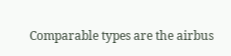Comparable types are the airbus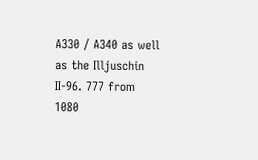A330 / A340 as well as the Illjuschin II-96. 777 from 1080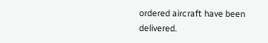ordered aircraft have been delivered.